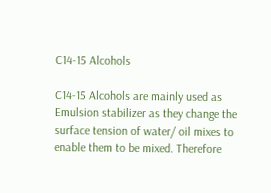C14-15 Alcohols

C14-15 Alcohols are mainly used as Emulsion stabilizer as they change the surface tension of water/ oil mixes to enable them to be mixed. Therefore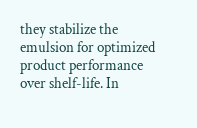they stabilize the emulsion for optimized product performance over shelf-life. In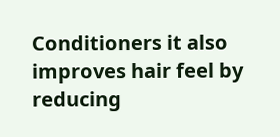Conditioners it also improves hair feel by reducing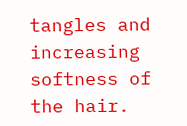tangles and increasing softness of the hair.